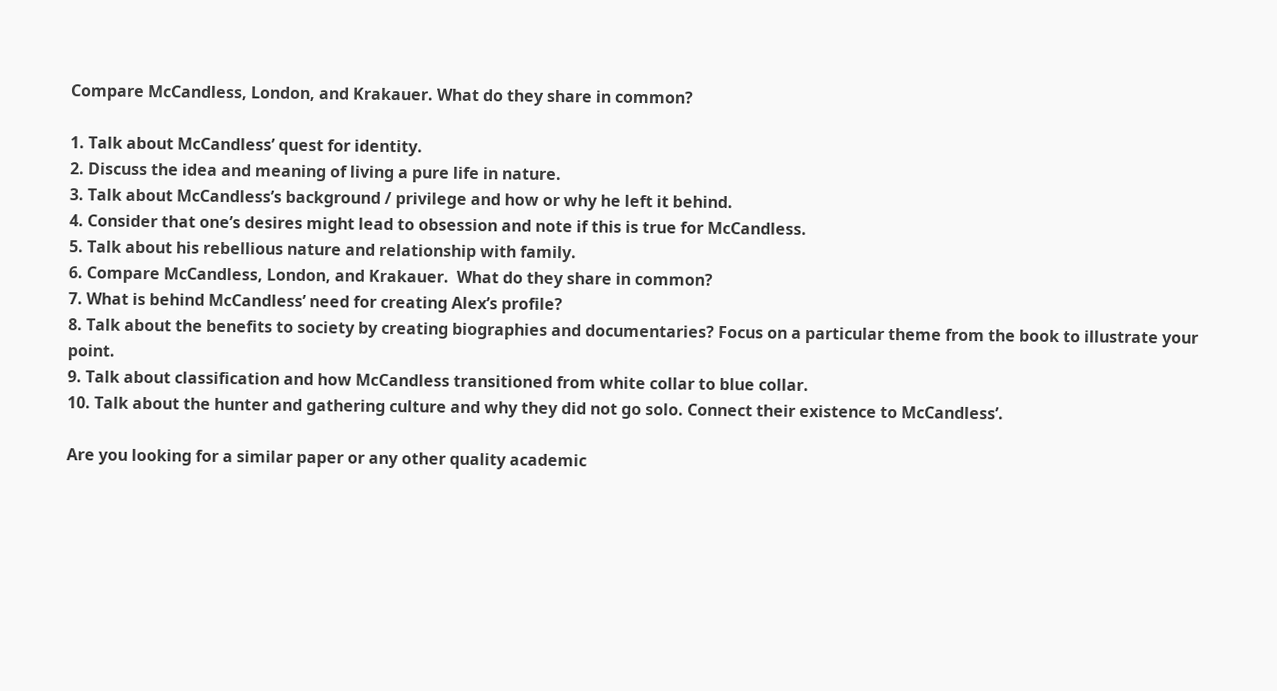Compare McCandless, London, and Krakauer. What do they share in common?

1. Talk about McCandless’ quest for identity.
2. Discuss the idea and meaning of living a pure life in nature.
3. Talk about McCandless’s background / privilege and how or why he left it behind.
4. Consider that one’s desires might lead to obsession and note if this is true for McCandless.
5. Talk about his rebellious nature and relationship with family.
6. Compare McCandless, London, and Krakauer.  What do they share in common?
7. What is behind McCandless’ need for creating Alex’s profile?
8. Talk about the benefits to society by creating biographies and documentaries? Focus on a particular theme from the book to illustrate your point.
9. Talk about classification and how McCandless transitioned from white collar to blue collar.
10. Talk about the hunter and gathering culture and why they did not go solo. Connect their existence to McCandless’.

Are you looking for a similar paper or any other quality academic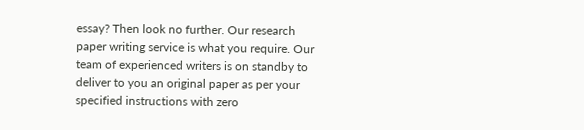essay? Then look no further. Our research paper writing service is what you require. Our team of experienced writers is on standby to deliver to you an original paper as per your specified instructions with zero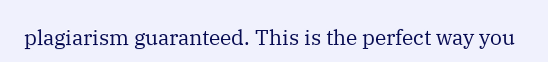plagiarism guaranteed. This is the perfect way you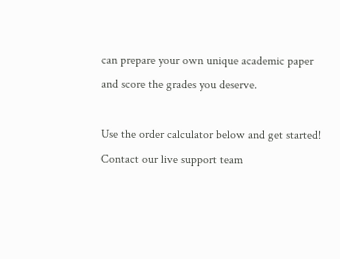can prepare your own unique academic paper and score the grades you deserve.

Use the order calculator below and get started! Contact our live support team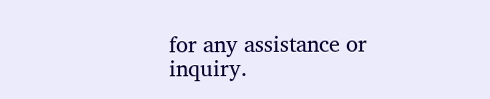for any assistance or inquiry.